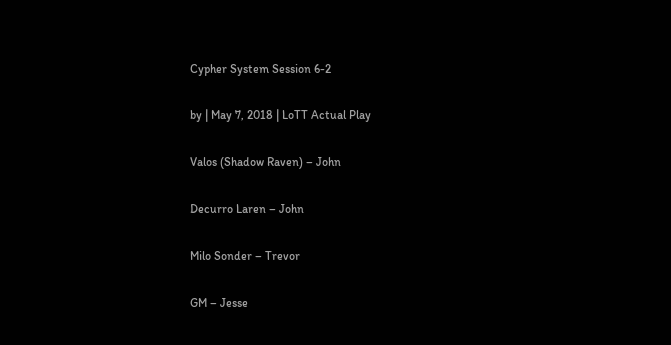Cypher System Session 6-2

by | May 7, 2018 | LoTT Actual Play

Valos (Shadow Raven) – John

Decurro Laren – John

Milo Sonder – Trevor

GM – Jesse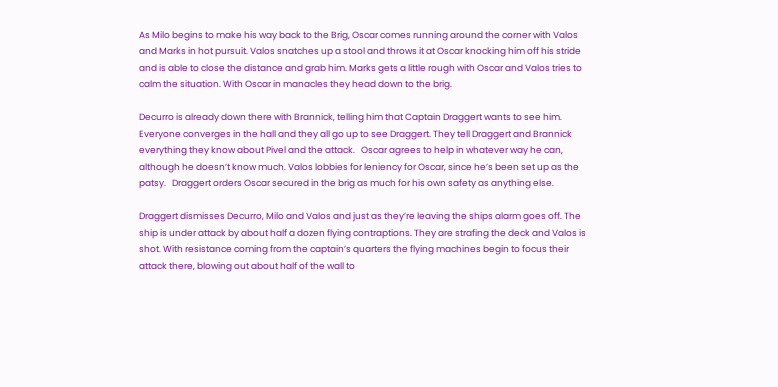As Milo begins to make his way back to the Brig, Oscar comes running around the corner with Valos and Marks in hot pursuit. Valos snatches up a stool and throws it at Oscar knocking him off his stride and is able to close the distance and grab him. Marks gets a little rough with Oscar and Valos tries to calm the situation. With Oscar in manacles they head down to the brig.

Decurro is already down there with Brannick, telling him that Captain Draggert wants to see him. Everyone converges in the hall and they all go up to see Draggert. They tell Draggert and Brannick everything they know about Pivel and the attack.   Oscar agrees to help in whatever way he can, although he doesn’t know much. Valos lobbies for leniency for Oscar, since he’s been set up as the patsy.   Draggert orders Oscar secured in the brig as much for his own safety as anything else.

Draggert dismisses Decurro, Milo and Valos and just as they’re leaving the ships alarm goes off. The ship is under attack by about half a dozen flying contraptions. They are strafing the deck and Valos is shot. With resistance coming from the captain’s quarters the flying machines begin to focus their attack there, blowing out about half of the wall to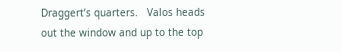Draggert’s quarters.   Valos heads out the window and up to the top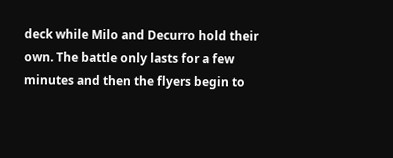deck while Milo and Decurro hold their own. The battle only lasts for a few minutes and then the flyers begin to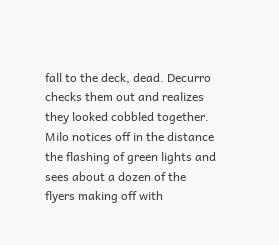fall to the deck, dead. Decurro checks them out and realizes they looked cobbled together. Milo notices off in the distance the flashing of green lights and sees about a dozen of the flyers making off with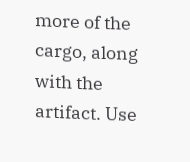more of the cargo, along with the artifact. Use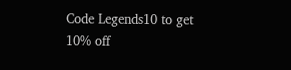Code Legends10 to get 10% off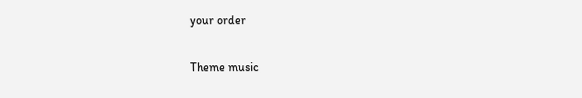your order

Theme music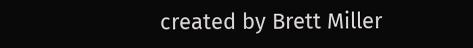created by Brett Miller